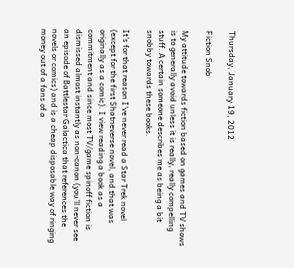Thursday, January 19, 2012

Fiction Snob

My attitude towards fiction based on games and TV shows is to generally avoid unless it is really, really compelling stuff. A certain someone describes me as being a bit snobby towards these books.

It's for that reason I've never read a Star Trek novel (except for the first Shatneverse novel, and that was originally as a comic). I view reading a book as a commitment and since most TV/game spinoff fiction is dismissed almost instantly as non-canon (you'll never see an episode of Battlestar Galactica that references the novels or comics) and is a cheap disposable way of ringing money out of a fans of a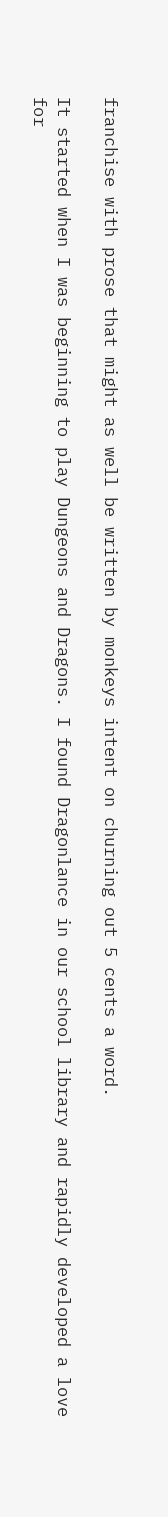franchise with prose that might as well be written by monkeys intent on churning out 5 cents a word.

It started when I was beginning to play Dungeons and Dragons. I found Dragonlance in our school library and rapidly developed a love for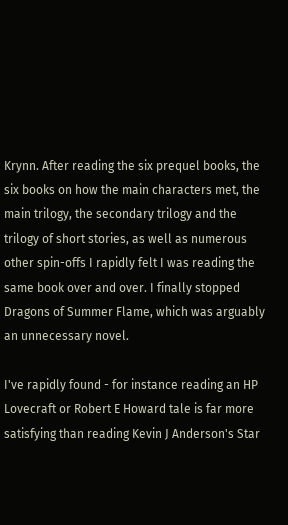Krynn. After reading the six prequel books, the six books on how the main characters met, the main trilogy, the secondary trilogy and the trilogy of short stories, as well as numerous other spin-offs I rapidly felt I was reading the same book over and over. I finally stopped Dragons of Summer Flame, which was arguably an unnecessary novel.

I've rapidly found - for instance reading an HP Lovecraft or Robert E Howard tale is far more satisfying than reading Kevin J Anderson's Star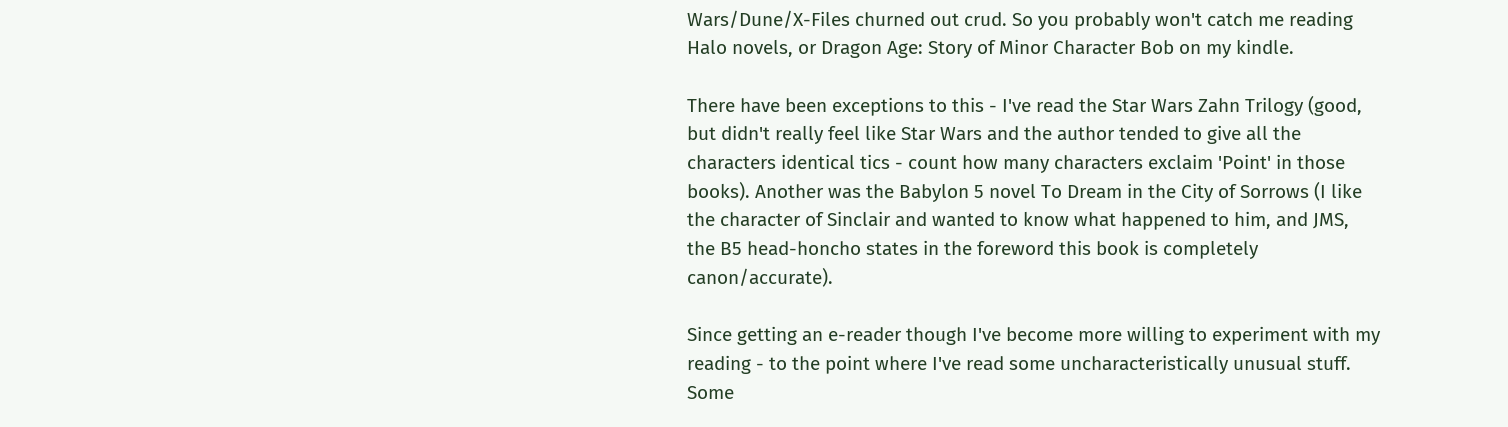Wars/Dune/X-Files churned out crud. So you probably won't catch me reading Halo novels, or Dragon Age: Story of Minor Character Bob on my kindle.

There have been exceptions to this - I've read the Star Wars Zahn Trilogy (good, but didn't really feel like Star Wars and the author tended to give all the characters identical tics - count how many characters exclaim 'Point' in those books). Another was the Babylon 5 novel To Dream in the City of Sorrows (I like the character of Sinclair and wanted to know what happened to him, and JMS, the B5 head-honcho states in the foreword this book is completely canon/accurate).

Since getting an e-reader though I've become more willing to experiment with my reading - to the point where I've read some uncharacteristically unusual stuff. Some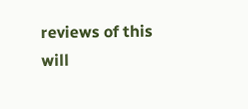reviews of this will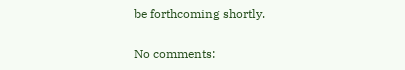be forthcoming shortly.

No comments: